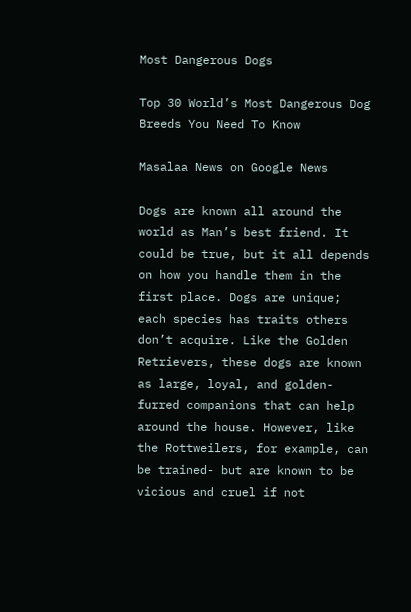Most Dangerous Dogs

Top 30 World’s Most Dangerous Dog Breeds You Need To Know

Masalaa News on Google News

Dogs are known all around the world as Man’s best friend. It could be true, but it all depends on how you handle them in the first place. Dogs are unique; each species has traits others don’t acquire. Like the Golden Retrievers, these dogs are known as large, loyal, and golden-furred companions that can help around the house. However, like the Rottweilers, for example, can be trained- but are known to be vicious and cruel if not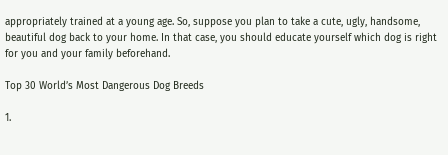appropriately trained at a young age. So, suppose you plan to take a cute, ugly, handsome, beautiful dog back to your home. In that case, you should educate yourself which dog is right for you and your family beforehand.

Top 30 World’s Most Dangerous Dog Breeds

1.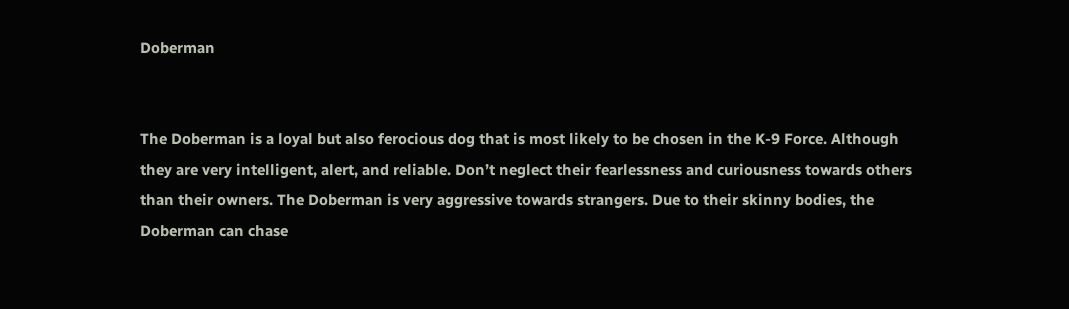Doberman


The Doberman is a loyal but also ferocious dog that is most likely to be chosen in the K-9 Force. Although they are very intelligent, alert, and reliable. Don’t neglect their fearlessness and curiousness towards others than their owners. The Doberman is very aggressive towards strangers. Due to their skinny bodies, the Doberman can chase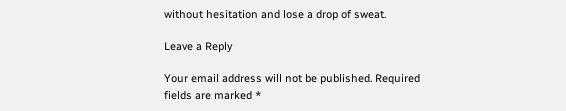without hesitation and lose a drop of sweat.

Leave a Reply

Your email address will not be published. Required fields are marked *